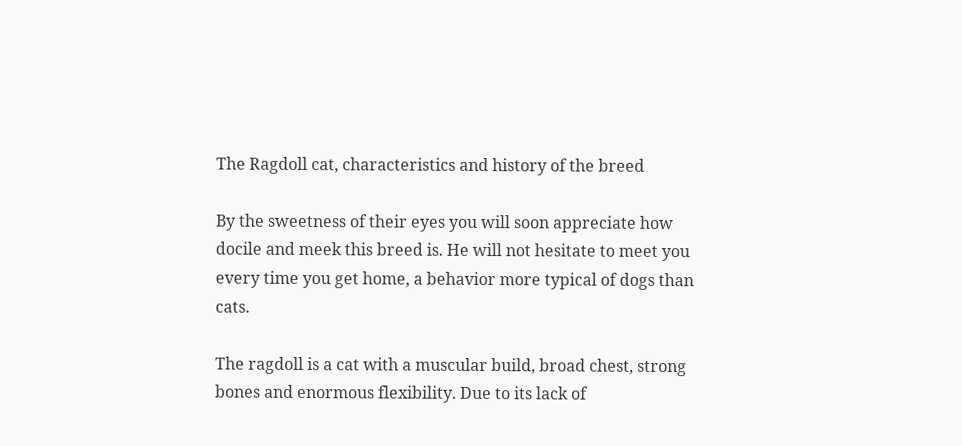The Ragdoll cat, characteristics and history of the breed

By the sweetness of their eyes you will soon appreciate how docile and meek this breed is. He will not hesitate to meet you every time you get home, a behavior more typical of dogs than cats.

The ragdoll is a cat with a muscular build, broad chest, strong bones and enormous flexibility. Due to its lack of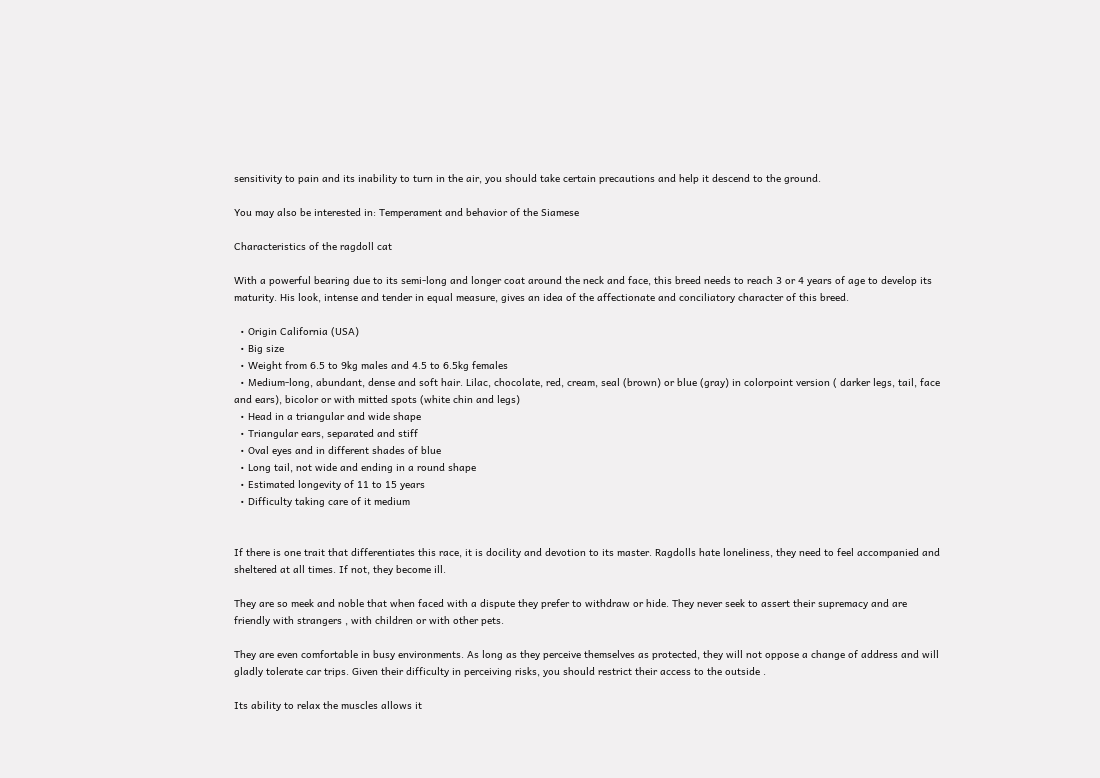sensitivity to pain and its inability to turn in the air, you should take certain precautions and help it descend to the ground.

You may also be interested in: Temperament and behavior of the Siamese

Characteristics of the ragdoll cat

With a powerful bearing due to its semi-long and longer coat around the neck and face, this breed needs to reach 3 or 4 years of age to develop its maturity. His look, intense and tender in equal measure, gives an idea of the affectionate and conciliatory character of this breed.

  • Origin California (USA)
  • Big size
  • Weight from 6.5 to 9kg males and 4.5 to 6.5kg females
  • Medium-long, abundant, dense and soft hair. Lilac, chocolate, red, cream, seal (brown) or blue (gray) in colorpoint version ( darker legs, tail, face and ears), bicolor or with mitted spots (white chin and legs)
  • Head in a triangular and wide shape
  • Triangular ears, separated and stiff
  • Oval eyes and in different shades of blue
  • Long tail, not wide and ending in a round shape
  • Estimated longevity of 11 to 15 years
  • Difficulty taking care of it medium


If there is one trait that differentiates this race, it is docility and devotion to its master. Ragdolls hate loneliness, they need to feel accompanied and sheltered at all times. If not, they become ill.

They are so meek and noble that when faced with a dispute they prefer to withdraw or hide. They never seek to assert their supremacy and are friendly with strangers , with children or with other pets.

They are even comfortable in busy environments. As long as they perceive themselves as protected, they will not oppose a change of address and will gladly tolerate car trips. Given their difficulty in perceiving risks, you should restrict their access to the outside .

Its ability to relax the muscles allows it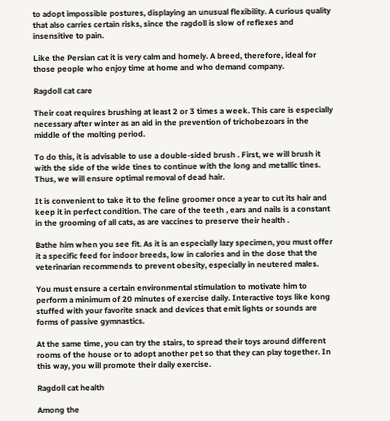to adopt impossible postures, displaying an unusual flexibility. A curious quality that also carries certain risks, since the ragdoll is slow of reflexes and insensitive to pain.

Like the Persian cat it is very calm and homely. A breed, therefore, ideal for those people who enjoy time at home and who demand company.

Ragdoll cat care

Their coat requires brushing at least 2 or 3 times a week. This care is especially necessary after winter as an aid in the prevention of trichobezoars in the middle of the molting period.

To do this, it is advisable to use a double-sided brush . First, we will brush it with the side of the wide tines to continue with the long and metallic tines. Thus, we will ensure optimal removal of dead hair.

It is convenient to take it to the feline groomer once a year to cut its hair and keep it in perfect condition. The care of the teeth , ears and nails is a constant in the grooming of all cats, as are vaccines to preserve their health .

Bathe him when you see fit. As it is an especially lazy specimen, you must offer it a specific feed for indoor breeds, low in calories and in the dose that the veterinarian recommends to prevent obesity, especially in neutered males.

You must ensure a certain environmental stimulation to motivate him to perform a minimum of 20 minutes of exercise daily. Interactive toys like kong stuffed with your favorite snack and devices that emit lights or sounds are forms of passive gymnastics.

At the same time, you can try the stairs, to spread their toys around different rooms of the house or to adopt another pet so that they can play together. In this way, you will promote their daily exercise.

Ragdoll cat health

Among the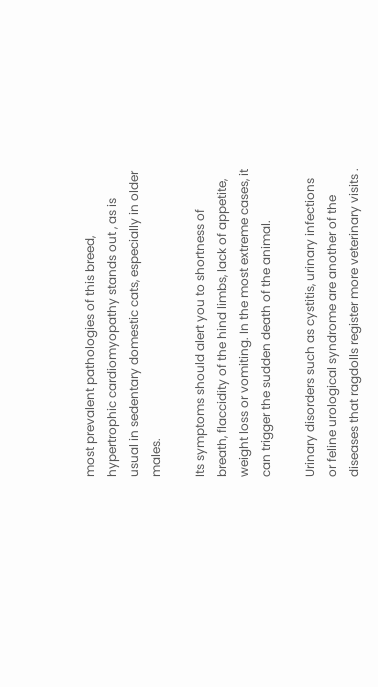most prevalent pathologies of this breed, hypertrophic cardiomyopathy stands out , as is usual in sedentary domestic cats, especially in older males.

Its symptoms should alert you to shortness of breath, flaccidity of the hind limbs, lack of appetite, weight loss or vomiting. In the most extreme cases, it can trigger the sudden death of the animal.

Urinary disorders such as cystitis, urinary infections or feline urological syndrome are another of the diseases that ragdolls register more veterinary visits .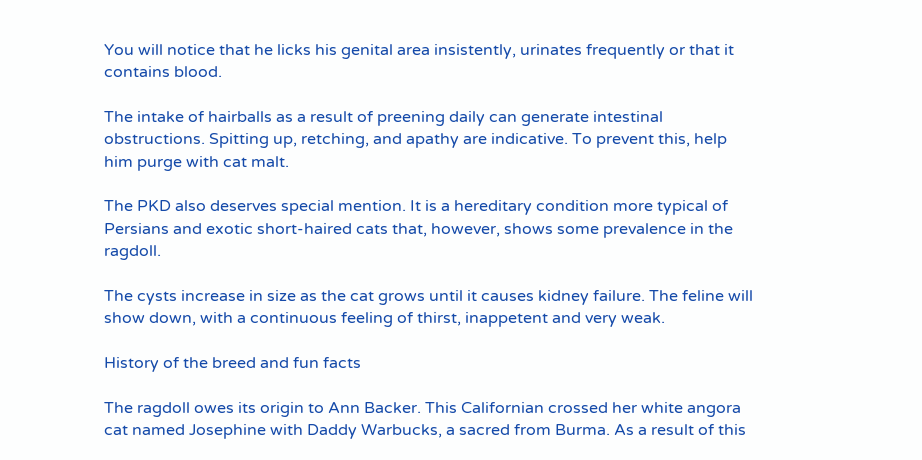You will notice that he licks his genital area insistently, urinates frequently or that it contains blood.

The intake of hairballs as a result of preening daily can generate intestinal obstructions. Spitting up, retching, and apathy are indicative. To prevent this, help him purge with cat malt.

The PKD also deserves special mention. It is a hereditary condition more typical of Persians and exotic short-haired cats that, however, shows some prevalence in the ragdoll.

The cysts increase in size as the cat grows until it causes kidney failure. The feline will show down, with a continuous feeling of thirst, inappetent and very weak.

History of the breed and fun facts

The ragdoll owes its origin to Ann Backer. This Californian crossed her white angora cat named Josephine with Daddy Warbucks, a sacred from Burma. As a result of this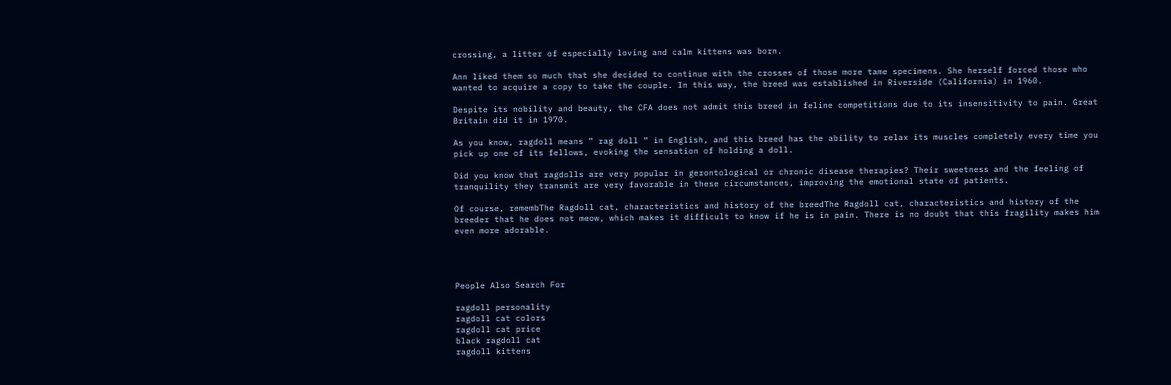crossing, a litter of especially loving and calm kittens was born.

Ann liked them so much that she decided to continue with the crosses of those more tame specimens. She herself forced those who wanted to acquire a copy to take the couple. In this way, the breed was established in Riverside (California) in 1960.

Despite its nobility and beauty, the CFA does not admit this breed in feline competitions due to its insensitivity to pain. Great Britain did it in 1970.

As you know, ragdoll means ” rag doll ” in English, and this breed has the ability to relax its muscles completely every time you pick up one of its fellows, evoking the sensation of holding a doll.

Did you know that ragdolls are very popular in gerontological or chronic disease therapies? Their sweetness and the feeling of tranquility they transmit are very favorable in these circumstances, improving the emotional state of patients.

Of course, remembThe Ragdoll cat, characteristics and history of the breedThe Ragdoll cat, characteristics and history of the breeder that he does not meow, which makes it difficult to know if he is in pain. There is no doubt that this fragility makes him even more adorable.




People Also Search For

ragdoll personality
ragdoll cat colors
ragdoll cat price
black ragdoll cat
ragdoll kittens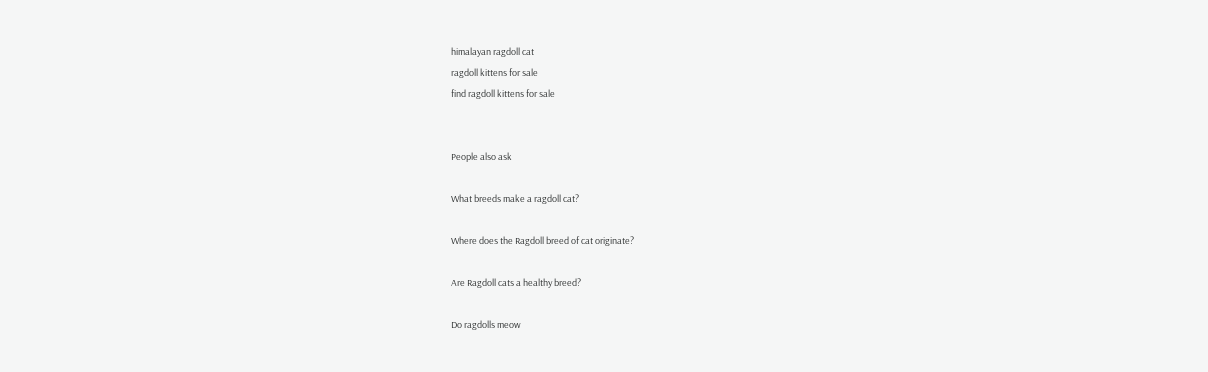himalayan ragdoll cat
ragdoll kittens for sale
find ragdoll kittens for sale


People also ask

What breeds make a ragdoll cat?

Where does the Ragdoll breed of cat originate?

Are Ragdoll cats a healthy breed?

Do ragdolls meow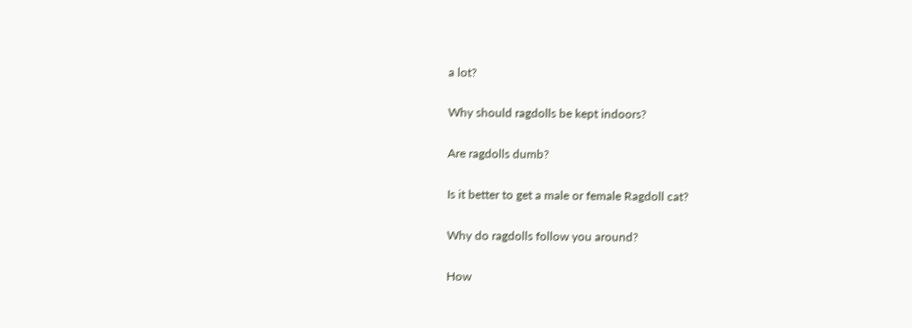a lot?

Why should ragdolls be kept indoors?

Are ragdolls dumb?

Is it better to get a male or female Ragdoll cat?

Why do ragdolls follow you around?

How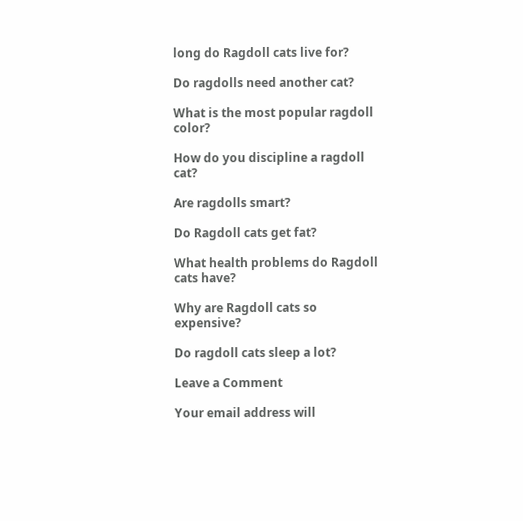long do Ragdoll cats live for?

Do ragdolls need another cat?

What is the most popular ragdoll color?

How do you discipline a ragdoll cat?

Are ragdolls smart?

Do Ragdoll cats get fat?

What health problems do Ragdoll cats have?

Why are Ragdoll cats so expensive?

Do ragdoll cats sleep a lot?

Leave a Comment

Your email address will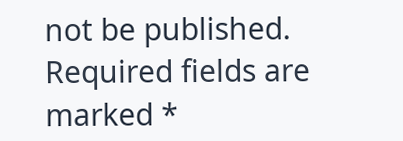not be published. Required fields are marked *